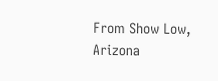From Show Low, Arizona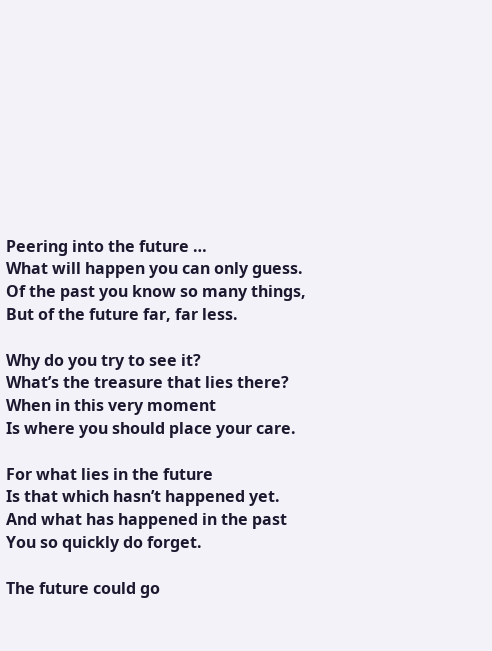Peering into the future …
What will happen you can only guess.
Of the past you know so many things,
But of the future far, far less.

Why do you try to see it?
What’s the treasure that lies there?
When in this very moment
Is where you should place your care.

For what lies in the future
Is that which hasn’t happened yet.
And what has happened in the past
You so quickly do forget.

The future could go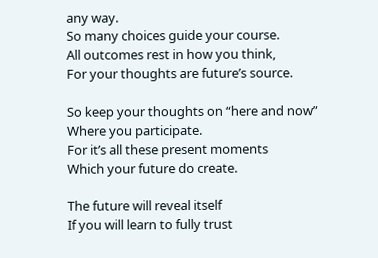any way.
So many choices guide your course.
All outcomes rest in how you think,
For your thoughts are future’s source.

So keep your thoughts on “here and now”
Where you participate.
For it’s all these present moments
Which your future do create.

The future will reveal itself
If you will learn to fully trust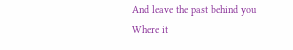And leave the past behind you
Where it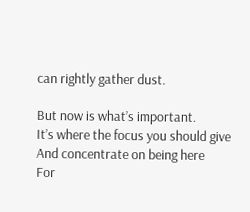can rightly gather dust.

But now is what’s important.
It’s where the focus you should give
And concentrate on being here
For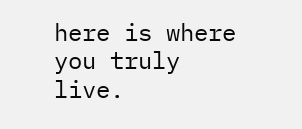here is where you truly live.